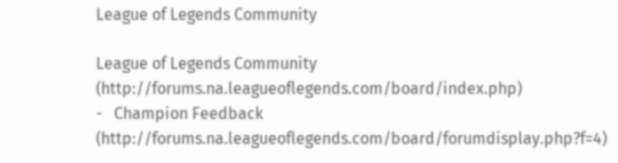League of Legends Community

League of Legends Community (http://forums.na.leagueoflegends.com/board/index.php)
-   Champion Feedback (http://forums.na.leagueoflegends.com/board/forumdisplay.php?f=4)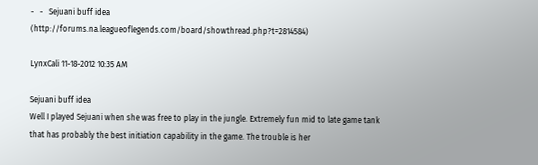-   -   Sejuani buff idea (http://forums.na.leagueoflegends.com/board/showthread.php?t=2814584)

LynxCali 11-18-2012 10:35 AM

Sejuani buff idea
Well I played Sejuani when she was free to play in the jungle. Extremely fun mid to late game tank that has probably the best initiation capability in the game. The trouble is her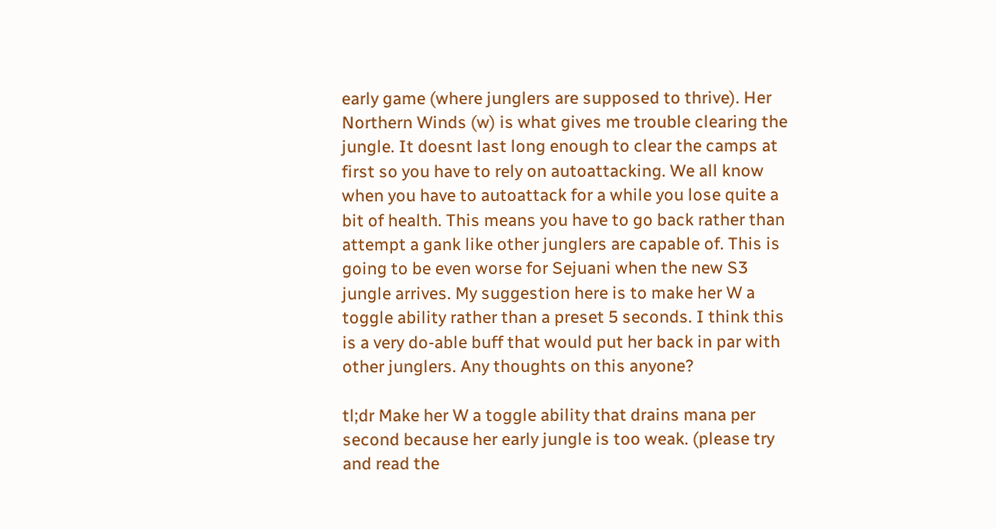early game (where junglers are supposed to thrive). Her Northern Winds (w) is what gives me trouble clearing the jungle. It doesnt last long enough to clear the camps at first so you have to rely on autoattacking. We all know when you have to autoattack for a while you lose quite a bit of health. This means you have to go back rather than attempt a gank like other junglers are capable of. This is going to be even worse for Sejuani when the new S3 jungle arrives. My suggestion here is to make her W a toggle ability rather than a preset 5 seconds. I think this is a very do-able buff that would put her back in par with other junglers. Any thoughts on this anyone?

tl;dr Make her W a toggle ability that drains mana per second because her early jungle is too weak. (please try and read the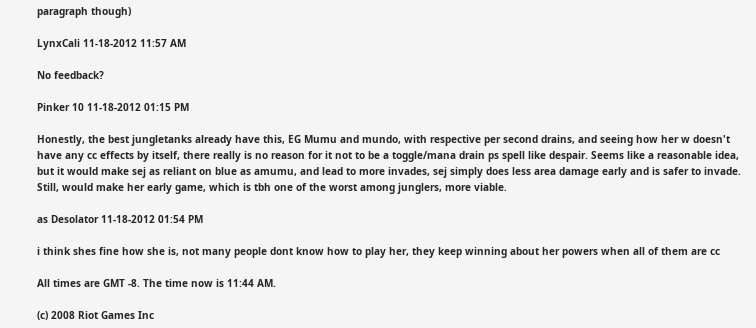paragraph though)

LynxCali 11-18-2012 11:57 AM

No feedback?

Pinker 10 11-18-2012 01:15 PM

Honestly, the best jungletanks already have this, EG Mumu and mundo, with respective per second drains, and seeing how her w doesn't have any cc effects by itself, there really is no reason for it not to be a toggle/mana drain ps spell like despair. Seems like a reasonable idea, but it would make sej as reliant on blue as amumu, and lead to more invades, sej simply does less area damage early and is safer to invade. Still, would make her early game, which is tbh one of the worst among junglers, more viable.

as Desolator 11-18-2012 01:54 PM

i think shes fine how she is, not many people dont know how to play her, they keep winning about her powers when all of them are cc

All times are GMT -8. The time now is 11:44 AM.

(c) 2008 Riot Games Inc